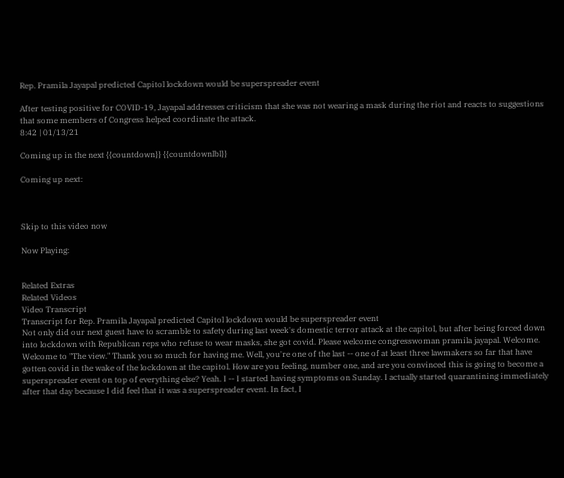Rep. Pramila Jayapal predicted Capitol lockdown would be superspreader event

After testing positive for COVID-19, Jayapal addresses criticism that she was not wearing a mask during the riot and reacts to suggestions that some members of Congress helped coordinate the attack.
8:42 | 01/13/21

Coming up in the next {{countdown}} {{countdownlbl}}

Coming up next:



Skip to this video now

Now Playing:


Related Extras
Related Videos
Video Transcript
Transcript for Rep. Pramila Jayapal predicted Capitol lockdown would be superspreader event
Not only did our next guest have to scramble to safety during last week's domestic terror attack at the capitol, but after being forced down into lockdown with Republican reps who refuse to wear masks, she got covid. Please welcome congresswoman pramila jayapal. Welcome. Welcome to "The view." Thank you so much for having me. Well, you're one of the last -- one of at least three lawmakers so far that have gotten covid in the wake of the lockdown at the capitol. How are you feeling, number one, and are you convinced this is going to become a superspreader event on top of everything else? Yeah. I -- I started having symptoms on Sunday. I actually started quarantining immediately after that day because I did feel that it was a superspreader event. In fact, I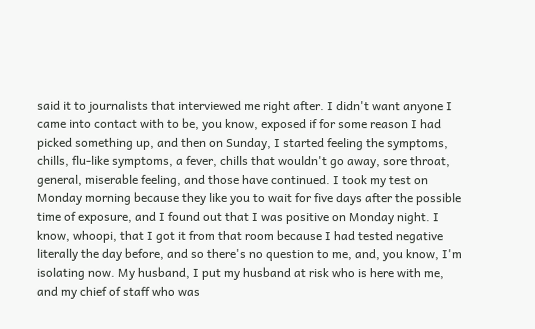said it to journalists that interviewed me right after. I didn't want anyone I came into contact with to be, you know, exposed if for some reason I had picked something up, and then on Sunday, I started feeling the symptoms, chills, flu-like symptoms, a fever, chills that wouldn't go away, sore throat, general, miserable feeling, and those have continued. I took my test on Monday morning because they like you to wait for five days after the possible time of exposure, and I found out that I was positive on Monday night. I know, whoopi, that I got it from that room because I had tested negative literally the day before, and so there's no question to me, and, you know, I'm isolating now. My husband, I put my husband at risk who is here with me, and my chief of staff who was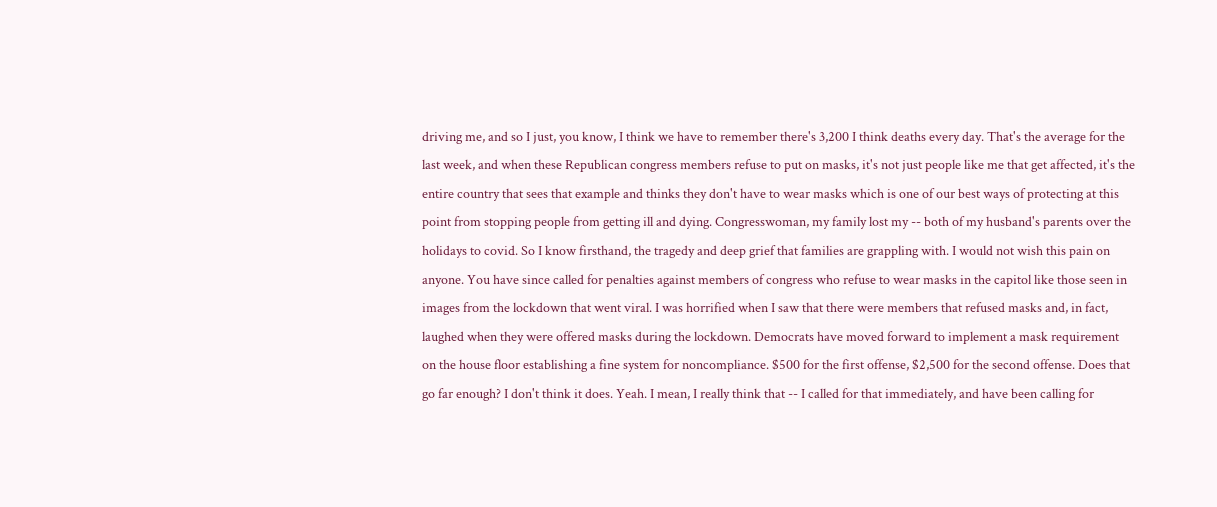driving me, and so I just, you know, I think we have to remember there's 3,200 I think deaths every day. That's the average for the last week, and when these Republican congress members refuse to put on masks, it's not just people like me that get affected, it's the entire country that sees that example and thinks they don't have to wear masks which is one of our best ways of protecting at this point from stopping people from getting ill and dying. Congresswoman, my family lost my -- both of my husband's parents over the holidays to covid. So I know firsthand, the tragedy and deep grief that families are grappling with. I would not wish this pain on anyone. You have since called for penalties against members of congress who refuse to wear masks in the capitol like those seen in images from the lockdown that went viral. I was horrified when I saw that there were members that refused masks and, in fact, laughed when they were offered masks during the lockdown. Democrats have moved forward to implement a mask requirement on the house floor establishing a fine system for noncompliance. $500 for the first offense, $2,500 for the second offense. Does that go far enough? I don't think it does. Yeah. I mean, I really think that -- I called for that immediately, and have been calling for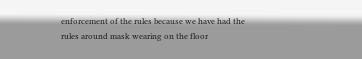enforcement of the rules because we have had the rules around mask wearing on the floor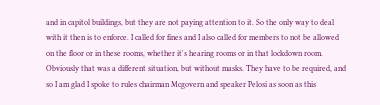and in capitol buildings, but they are not paying attention to it. So the only way to deal with it then is to enforce. I called for fines and I also called for members to not be allowed on the floor or in these rooms, whether it's hearing rooms or in that lockdown room. Obviously that was a different situation, but without masks. They have to be required, and so I am glad I spoke to rules chairman Mcgovern and speaker Pelosi as soon as this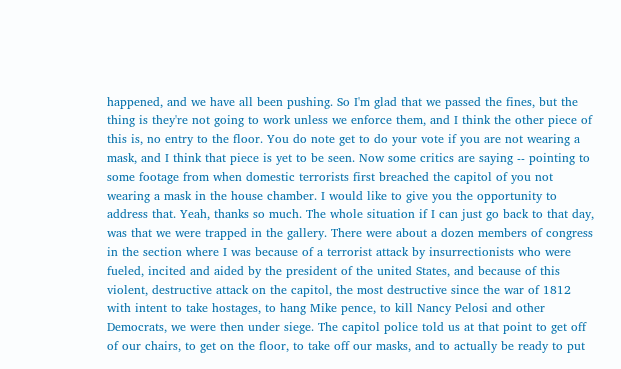happened, and we have all been pushing. So I'm glad that we passed the fines, but the thing is they're not going to work unless we enforce them, and I think the other piece of this is, no entry to the floor. You do note get to do your vote if you are not wearing a mask, and I think that piece is yet to be seen. Now some critics are saying -- pointing to some footage from when domestic terrorists first breached the capitol of you not wearing a mask in the house chamber. I would like to give you the opportunity to address that. Yeah, thanks so much. The whole situation if I can just go back to that day, was that we were trapped in the gallery. There were about a dozen members of congress in the section where I was because of a terrorist attack by insurrectionists who were fueled, incited and aided by the president of the united States, and because of this violent, destructive attack on the capitol, the most destructive since the war of 1812 with intent to take hostages, to hang Mike pence, to kill Nancy Pelosi and other Democrats, we were then under siege. The capitol police told us at that point to get off of our chairs, to get on the floor, to take off our masks, and to actually be ready to put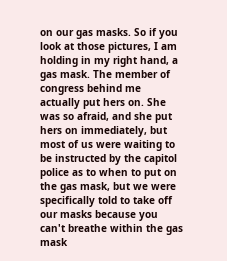on our gas masks. So if you look at those pictures, I am holding in my right hand, a gas mask. The member of congress behind me actually put hers on. She was so afraid, and she put hers on immediately, but most of us were waiting to be instructed by the capitol police as to when to put on the gas mask, but we were specifically told to take off our masks because you can't breathe within the gas mask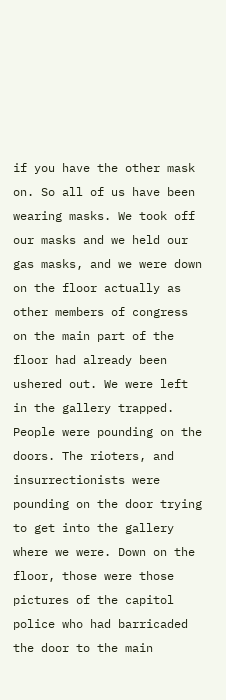if you have the other mask on. So all of us have been wearing masks. We took off our masks and we held our gas masks, and we were down on the floor actually as other members of congress on the main part of the floor had already been ushered out. We were left in the gallery trapped. People were pounding on the doors. The rioters, and insurrectionists were pounding on the door trying to get into the gallery where we were. Down on the floor, those were those pictures of the capitol police who had barricaded the door to the main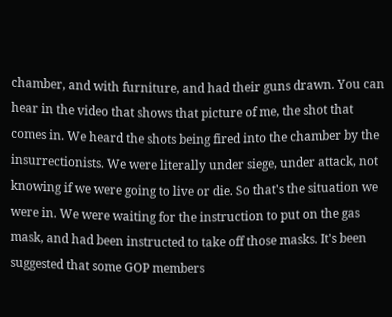chamber, and with furniture, and had their guns drawn. You can hear in the video that shows that picture of me, the shot that comes in. We heard the shots being fired into the chamber by the insurrectionists. We were literally under siege, under attack, not knowing if we were going to live or die. So that's the situation we were in. We were waiting for the instruction to put on the gas mask, and had been instructed to take off those masks. It's been suggested that some GOP members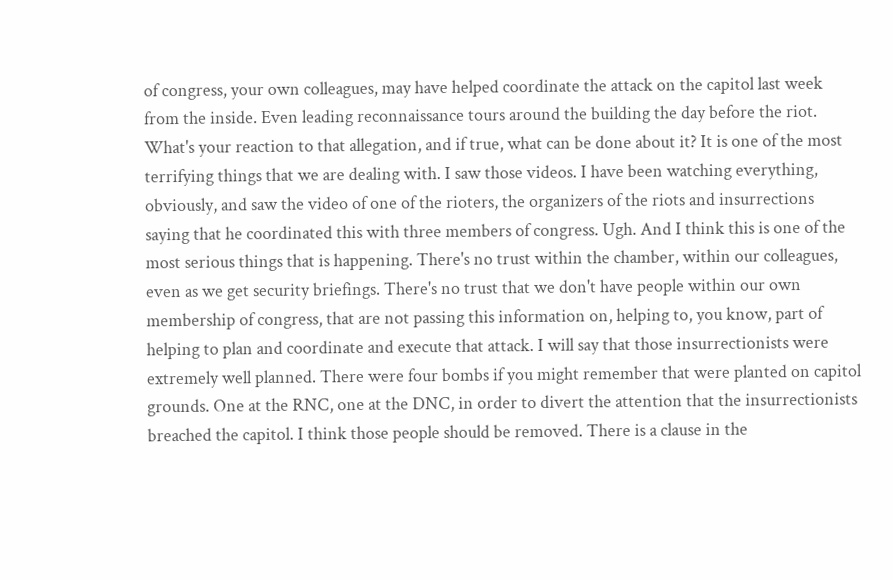of congress, your own colleagues, may have helped coordinate the attack on the capitol last week from the inside. Even leading reconnaissance tours around the building the day before the riot. What's your reaction to that allegation, and if true, what can be done about it? It is one of the most terrifying things that we are dealing with. I saw those videos. I have been watching everything, obviously, and saw the video of one of the rioters, the organizers of the riots and insurrections saying that he coordinated this with three members of congress. Ugh. And I think this is one of the most serious things that is happening. There's no trust within the chamber, within our colleagues, even as we get security briefings. There's no trust that we don't have people within our own membership of congress, that are not passing this information on, helping to, you know, part of helping to plan and coordinate and execute that attack. I will say that those insurrectionists were extremely well planned. There were four bombs if you might remember that were planted on capitol grounds. One at the RNC, one at the DNC, in order to divert the attention that the insurrectionists breached the capitol. I think those people should be removed. There is a clause in the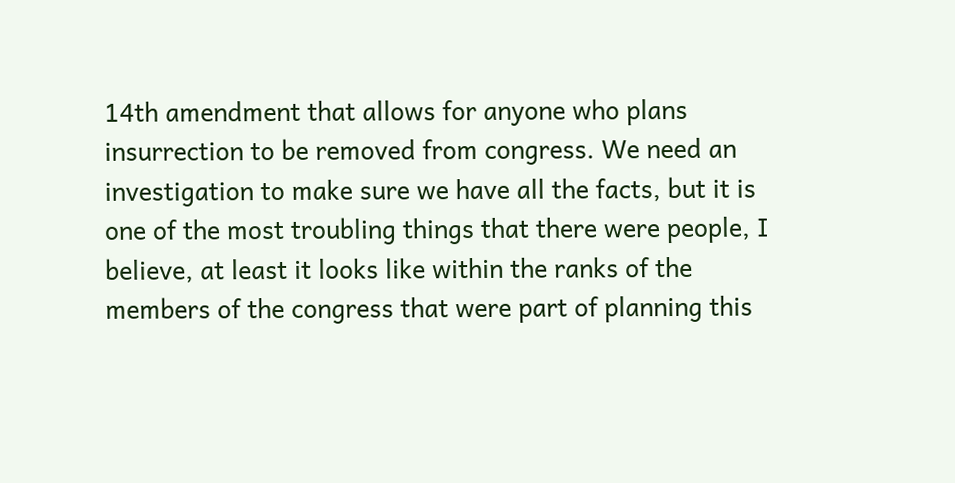14th amendment that allows for anyone who plans insurrection to be removed from congress. We need an investigation to make sure we have all the facts, but it is one of the most troubling things that there were people, I believe, at least it looks like within the ranks of the members of the congress that were part of planning this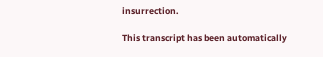insurrection.

This transcript has been automatically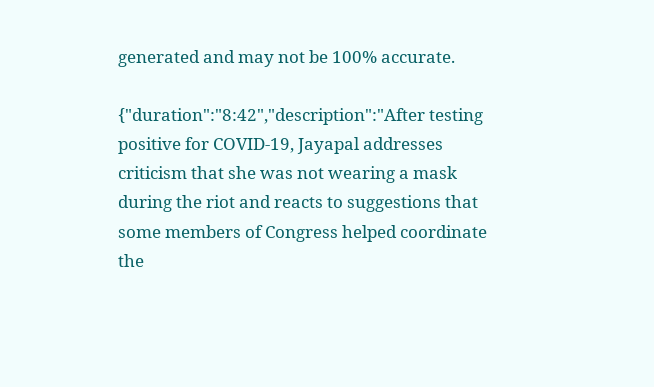generated and may not be 100% accurate.

{"duration":"8:42","description":"After testing positive for COVID-19, Jayapal addresses criticism that she was not wearing a mask during the riot and reacts to suggestions that some members of Congress helped coordinate the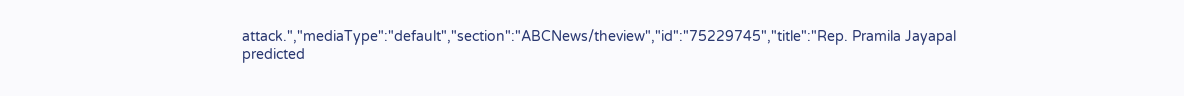attack.","mediaType":"default","section":"ABCNews/theview","id":"75229745","title":"Rep. Pramila Jayapal predicted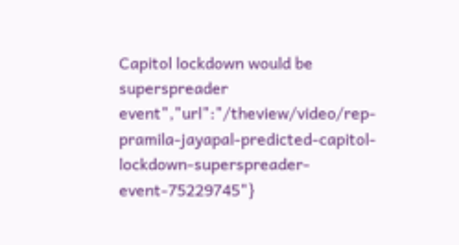Capitol lockdown would be superspreader event","url":"/theview/video/rep-pramila-jayapal-predicted-capitol-lockdown-superspreader-event-75229745"}